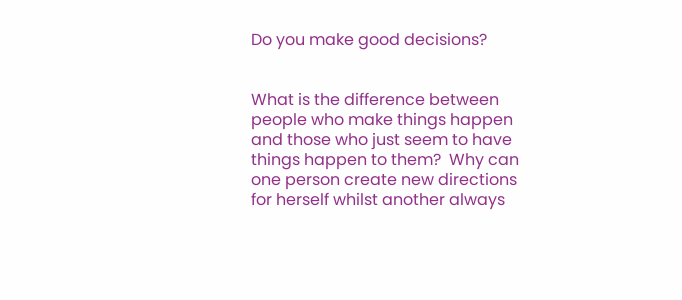Do you make good decisions?


What is the difference between people who make things happen and those who just seem to have things happen to them?  Why can one person create new directions for herself whilst another always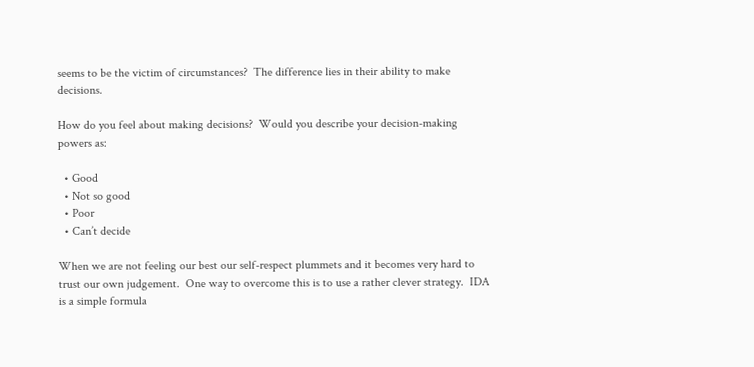seems to be the victim of circumstances?  The difference lies in their ability to make decisions.

How do you feel about making decisions?  Would you describe your decision-making powers as:

  • Good
  • Not so good
  • Poor
  • Can’t decide

When we are not feeling our best our self-respect plummets and it becomes very hard to trust our own judgement.  One way to overcome this is to use a rather clever strategy.  IDA is a simple formula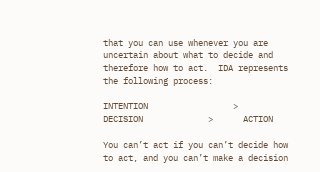that you can use whenever you are uncertain about what to decide and therefore how to act.  IDA represents the following process:

INTENTION                 >              DECISION             >      ACTION

You can’t act if you can’t decide how to act, and you can’t make a decision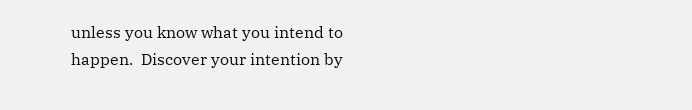unless you know what you intend to happen.  Discover your intention by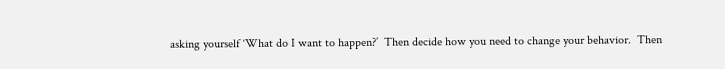asking yourself ‘What do I want to happen?’  Then decide how you need to change your behavior.  Then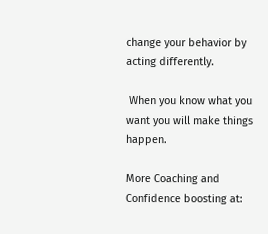change your behavior by acting differently.

 When you know what you want you will make things happen.

More Coaching and Confidence boosting at: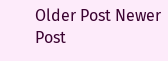Older Post Newer Post